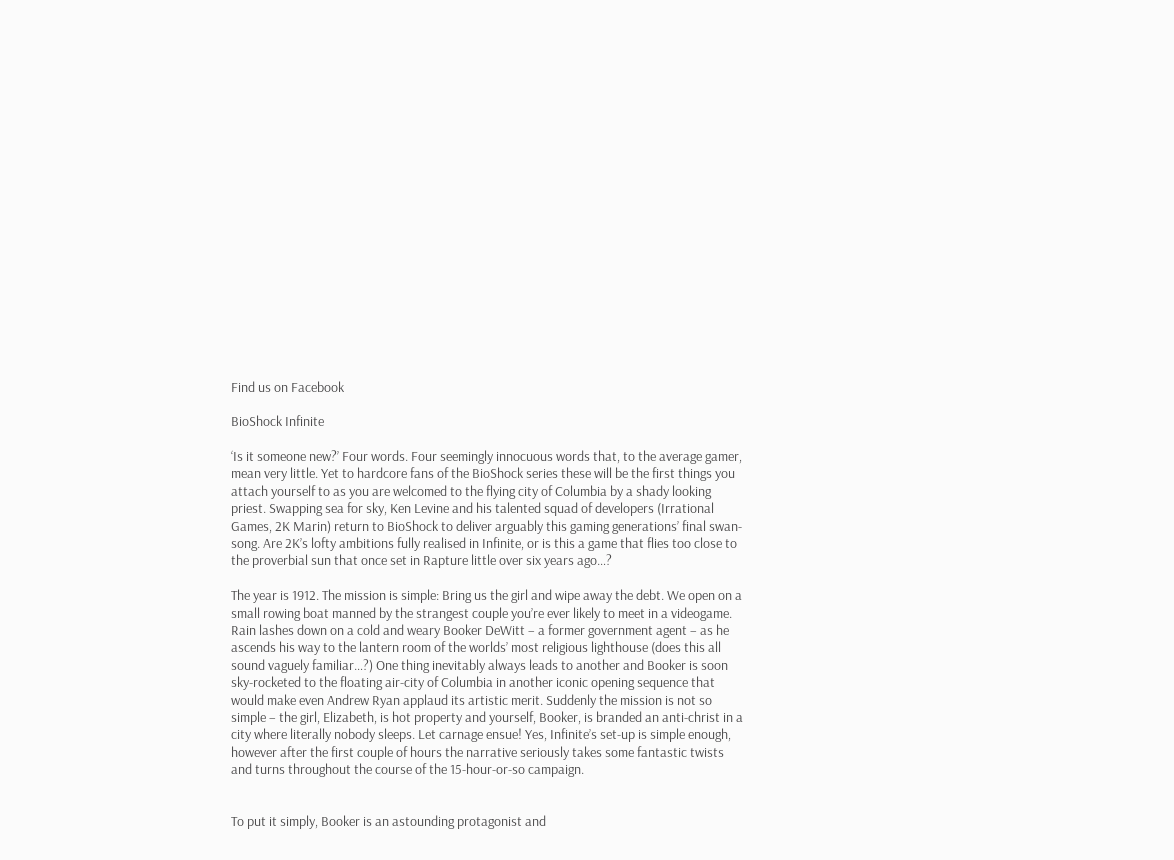Find us on Facebook

BioShock Infinite

‘Is it someone new?’ Four words. Four seemingly innocuous words that, to the average gamer, mean very little. Yet to hardcore fans of the BioShock series these will be the first things you attach yourself to as you are welcomed to the flying city of Columbia by a shady looking priest. Swapping sea for sky, Ken Levine and his talented squad of developers (Irrational Games, 2K Marin) return to BioShock to deliver arguably this gaming generations’ final swan-song. Are 2K’s lofty ambitions fully realised in Infinite, or is this a game that flies too close to the proverbial sun that once set in Rapture little over six years ago…?

The year is 1912. The mission is simple: Bring us the girl and wipe away the debt. We open on a small rowing boat manned by the strangest couple you’re ever likely to meet in a videogame. Rain lashes down on a cold and weary Booker DeWitt – a former government agent – as he ascends his way to the lantern room of the worlds’ most religious lighthouse (does this all sound vaguely familiar…?) One thing inevitably always leads to another and Booker is soon sky-rocketed to the floating air-city of Columbia in another iconic opening sequence that would make even Andrew Ryan applaud its artistic merit. Suddenly the mission is not so simple – the girl, Elizabeth, is hot property and yourself, Booker, is branded an anti-christ in a city where literally nobody sleeps. Let carnage ensue! Yes, Infinite’s set-up is simple enough, however after the first couple of hours the narrative seriously takes some fantastic twists and turns throughout the course of the 15-hour-or-so campaign.


To put it simply, Booker is an astounding protagonist and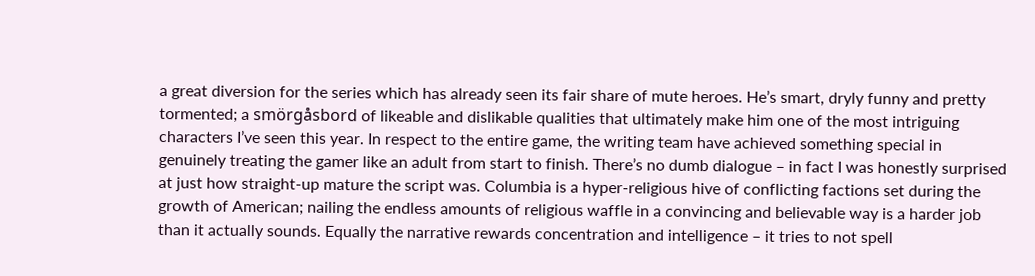a great diversion for the series which has already seen its fair share of mute heroes. He’s smart, dryly funny and pretty tormented; a smörgåsbord of likeable and dislikable qualities that ultimately make him one of the most intriguing characters I’ve seen this year. In respect to the entire game, the writing team have achieved something special in genuinely treating the gamer like an adult from start to finish. There’s no dumb dialogue – in fact I was honestly surprised at just how straight-up mature the script was. Columbia is a hyper-religious hive of conflicting factions set during the growth of American; nailing the endless amounts of religious waffle in a convincing and believable way is a harder job than it actually sounds. Equally the narrative rewards concentration and intelligence – it tries to not spell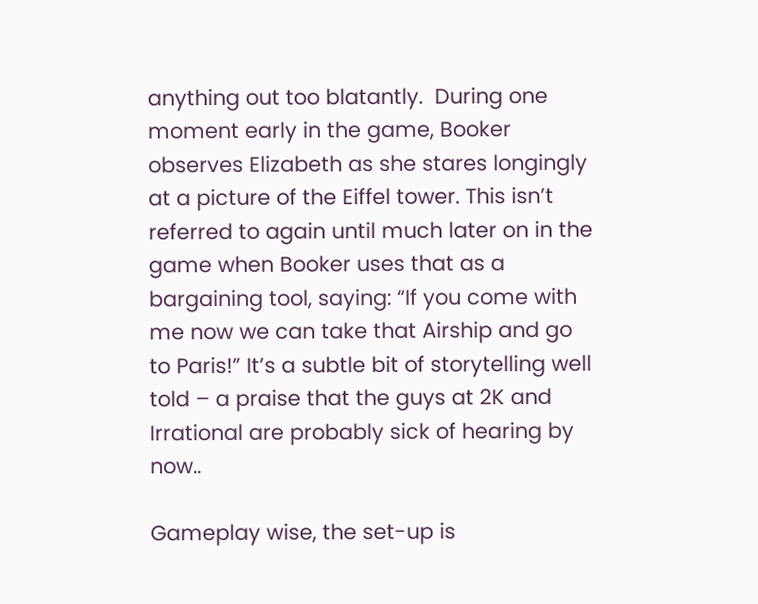anything out too blatantly.  During one moment early in the game, Booker observes Elizabeth as she stares longingly at a picture of the Eiffel tower. This isn’t referred to again until much later on in the game when Booker uses that as a bargaining tool, saying: “If you come with me now we can take that Airship and go to Paris!” It’s a subtle bit of storytelling well told – a praise that the guys at 2K and Irrational are probably sick of hearing by now..

Gameplay wise, the set-up is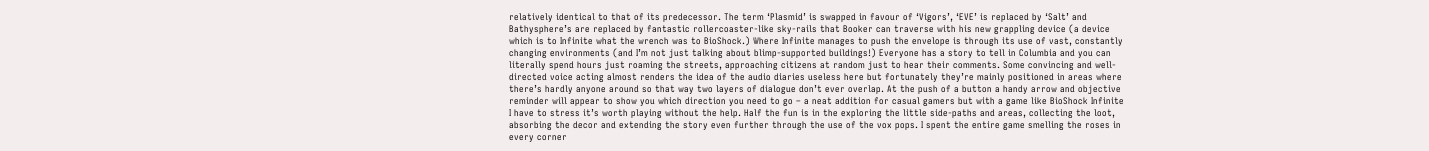relatively identical to that of its predecessor. The term ‘Plasmid’ is swapped in favour of ‘Vigors’, ‘EVE’ is replaced by ‘Salt’ and Bathysphere’s are replaced by fantastic rollercoaster-like sky-rails that Booker can traverse with his new grappling device (a device which is to Infinite what the wrench was to BioShock.) Where Infinite manages to push the envelope is through its use of vast, constantly changing environments (and I’m not just talking about blimp-supported buildings!) Everyone has a story to tell in Columbia and you can literally spend hours just roaming the streets, approaching citizens at random just to hear their comments. Some convincing and well-directed voice acting almost renders the idea of the audio diaries useless here but fortunately they’re mainly positioned in areas where there’s hardly anyone around so that way two layers of dialogue don’t ever overlap. At the push of a button a handy arrow and objective reminder will appear to show you which direction you need to go – a neat addition for casual gamers but with a game like BioShock Infinite I have to stress it’s worth playing without the help. Half the fun is in the exploring the little side-paths and areas, collecting the loot, absorbing the decor and extending the story even further through the use of the vox pops. I spent the entire game smelling the roses in every corner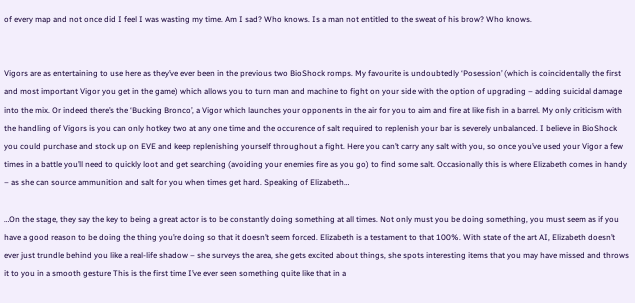of every map and not once did I feel I was wasting my time. Am I sad? Who knows. Is a man not entitled to the sweat of his brow? Who knows.


Vigors are as entertaining to use here as they’ve ever been in the previous two BioShock romps. My favourite is undoubtedly ‘Posession’ (which is coincidentally the first and most important Vigor you get in the game) which allows you to turn man and machine to fight on your side with the option of upgrading – adding suicidal damage into the mix. Or indeed there’s the ‘Bucking Bronco’, a Vigor which launches your opponents in the air for you to aim and fire at like fish in a barrel. My only criticism with the handling of Vigors is you can only hotkey two at any one time and the occurence of salt required to replenish your bar is severely unbalanced. I believe in BioShock you could purchase and stock up on EVE and keep replenishing yourself throughout a fight. Here you can’t carry any salt with you, so once you’ve used your Vigor a few times in a battle you’ll need to quickly loot and get searching (avoiding your enemies fire as you go) to find some salt. Occasionally this is where Elizabeth comes in handy – as she can source ammunition and salt for you when times get hard. Speaking of Elizabeth…

…On the stage, they say the key to being a great actor is to be constantly doing something at all times. Not only must you be doing something, you must seem as if you have a good reason to be doing the thing you’re doing so that it doesn’t seem forced. Elizabeth is a testament to that 100%. With state of the art AI, Elizabeth doesn’t ever just trundle behind you like a real-life shadow – she surveys the area, she gets excited about things, she spots interesting items that you may have missed and throws it to you in a smooth gesture This is the first time I’ve ever seen something quite like that in a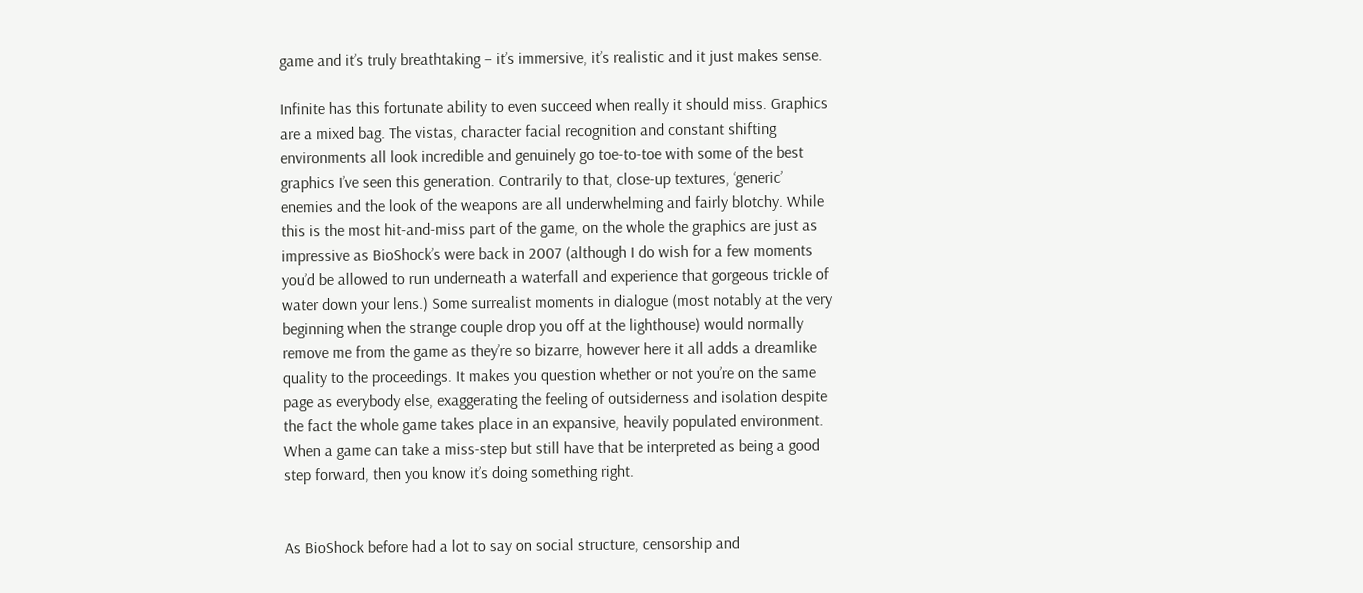game and it’s truly breathtaking – it’s immersive, it’s realistic and it just makes sense.

Infinite has this fortunate ability to even succeed when really it should miss. Graphics are a mixed bag. The vistas, character facial recognition and constant shifting environments all look incredible and genuinely go toe-to-toe with some of the best graphics I’ve seen this generation. Contrarily to that, close-up textures, ‘generic’ enemies and the look of the weapons are all underwhelming and fairly blotchy. While this is the most hit-and-miss part of the game, on the whole the graphics are just as impressive as BioShock’s were back in 2007 (although I do wish for a few moments you’d be allowed to run underneath a waterfall and experience that gorgeous trickle of water down your lens.) Some surrealist moments in dialogue (most notably at the very beginning when the strange couple drop you off at the lighthouse) would normally remove me from the game as they’re so bizarre, however here it all adds a dreamlike quality to the proceedings. It makes you question whether or not you’re on the same page as everybody else, exaggerating the feeling of outsiderness and isolation despite the fact the whole game takes place in an expansive, heavily populated environment. When a game can take a miss-step but still have that be interpreted as being a good step forward, then you know it’s doing something right.


As BioShock before had a lot to say on social structure, censorship and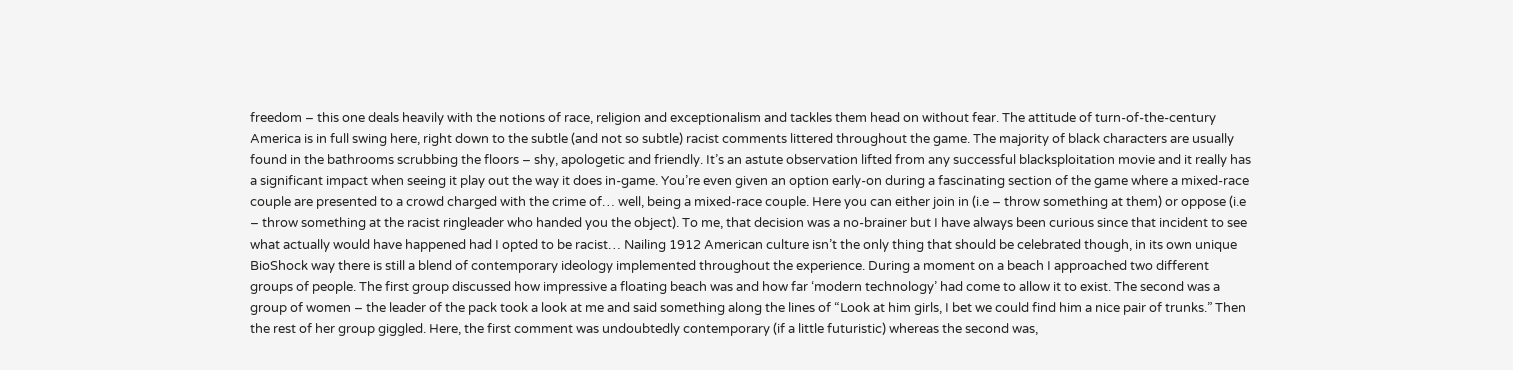freedom – this one deals heavily with the notions of race, religion and exceptionalism and tackles them head on without fear. The attitude of turn-of-the-century America is in full swing here, right down to the subtle (and not so subtle) racist comments littered throughout the game. The majority of black characters are usually found in the bathrooms scrubbing the floors – shy, apologetic and friendly. It’s an astute observation lifted from any successful blacksploitation movie and it really has a significant impact when seeing it play out the way it does in-game. You’re even given an option early-on during a fascinating section of the game where a mixed-race couple are presented to a crowd charged with the crime of… well, being a mixed-race couple. Here you can either join in (i.e – throw something at them) or oppose (i.e – throw something at the racist ringleader who handed you the object). To me, that decision was a no-brainer but I have always been curious since that incident to see what actually would have happened had I opted to be racist… Nailing 1912 American culture isn’t the only thing that should be celebrated though, in its own unique BioShock way there is still a blend of contemporary ideology implemented throughout the experience. During a moment on a beach I approached two different groups of people. The first group discussed how impressive a floating beach was and how far ‘modern technology’ had come to allow it to exist. The second was a group of women – the leader of the pack took a look at me and said something along the lines of “Look at him girls, I bet we could find him a nice pair of trunks.” Then the rest of her group giggled. Here, the first comment was undoubtedly contemporary (if a little futuristic) whereas the second was,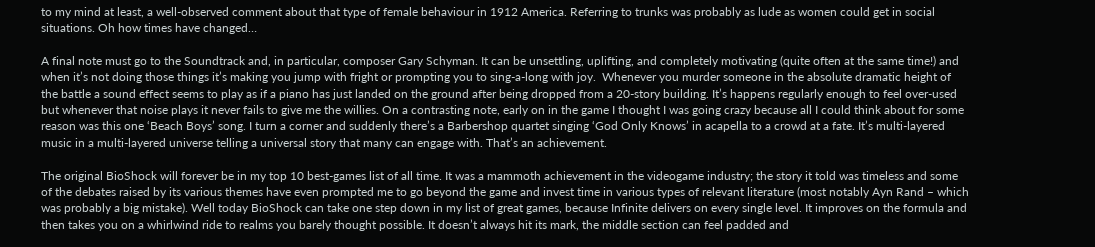to my mind at least, a well-observed comment about that type of female behaviour in 1912 America. Referring to trunks was probably as lude as women could get in social situations. Oh how times have changed…

A final note must go to the Soundtrack and, in particular, composer Gary Schyman. It can be unsettling, uplifting, and completely motivating (quite often at the same time!) and when it’s not doing those things it’s making you jump with fright or prompting you to sing-a-long with joy.  Whenever you murder someone in the absolute dramatic height of the battle a sound effect seems to play as if a piano has just landed on the ground after being dropped from a 20-story building. It’s happens regularly enough to feel over-used but whenever that noise plays it never fails to give me the willies. On a contrasting note, early on in the game I thought I was going crazy because all I could think about for some reason was this one ‘Beach Boys’ song. I turn a corner and suddenly there’s a Barbershop quartet singing ‘God Only Knows’ in acapella to a crowd at a fate. It’s multi-layered music in a multi-layered universe telling a universal story that many can engage with. That’s an achievement.

The original BioShock will forever be in my top 10 best-games list of all time. It was a mammoth achievement in the videogame industry; the story it told was timeless and some of the debates raised by its various themes have even prompted me to go beyond the game and invest time in various types of relevant literature (most notably Ayn Rand – which was probably a big mistake). Well today BioShock can take one step down in my list of great games, because Infinite delivers on every single level. It improves on the formula and then takes you on a whirlwind ride to realms you barely thought possible. It doesn’t always hit its mark, the middle section can feel padded and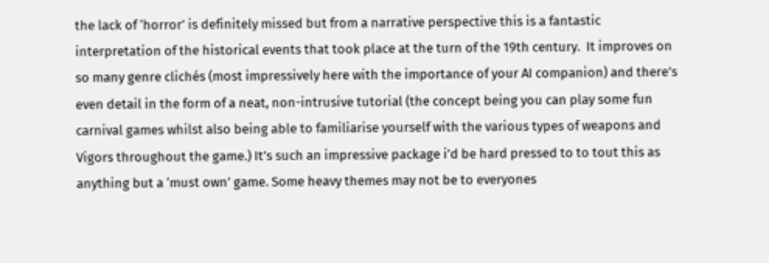the lack of ‘horror’ is definitely missed but from a narrative perspective this is a fantastic interpretation of the historical events that took place at the turn of the 19th century.  It improves on so many genre clichés (most impressively here with the importance of your AI companion) and there’s even detail in the form of a neat, non-intrusive tutorial (the concept being you can play some fun carnival games whilst also being able to familiarise yourself with the various types of weapons and Vigors throughout the game.) It’s such an impressive package i’d be hard pressed to to tout this as anything but a ‘must own’ game. Some heavy themes may not be to everyones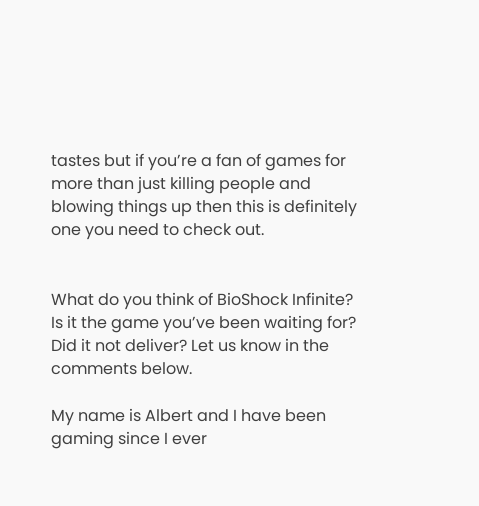tastes but if you’re a fan of games for more than just killing people and blowing things up then this is definitely one you need to check out.


What do you think of BioShock Infinite? Is it the game you’ve been waiting for? Did it not deliver? Let us know in the comments below.

My name is Albert and I have been gaming since I ever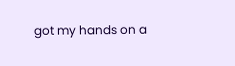got my hands on a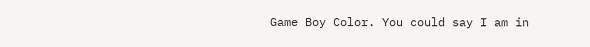Game Boy Color. You could say I am in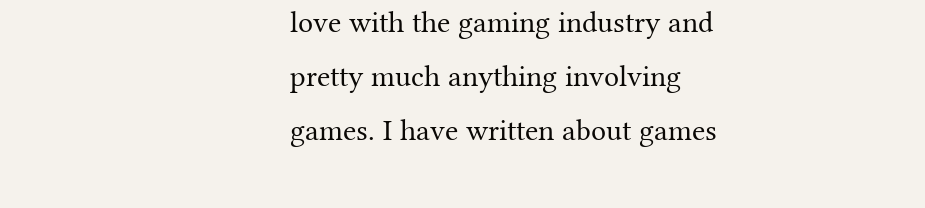love with the gaming industry and pretty much anything involving games. I have written about games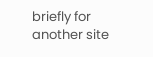briefly for another site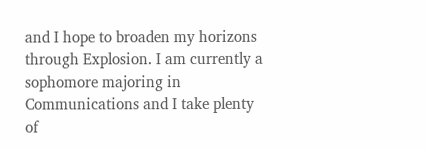and I hope to broaden my horizons through Explosion. I am currently a sophomore majoring in Communications and I take plenty of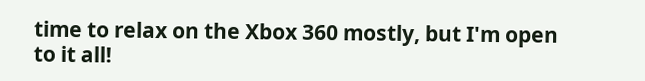time to relax on the Xbox 360 mostly, but I'm open to it all!